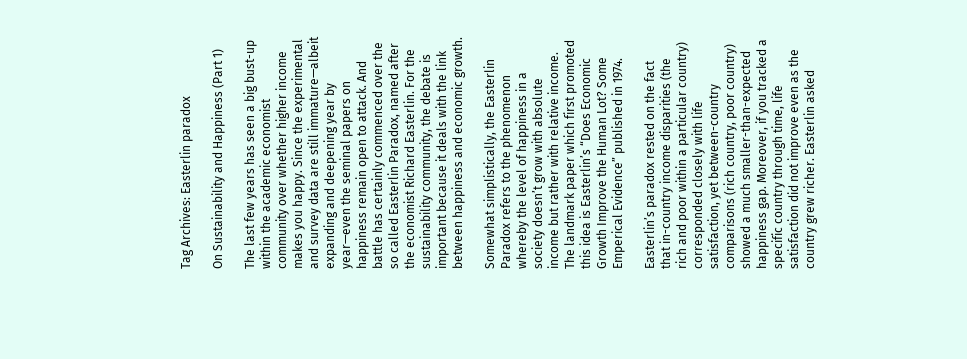Tag Archives: Easterlin paradox

On Sustainability and Happiness (Part 1)

The last few years has seen a big bust-up within the academic economist community over whether higher income makes you happy. Since the experimental and survey data are still immature—albeit expanding and deepening year by year—even the seminal papers on happiness remain open to attack. And battle has certainly commenced over the so called Easterlin Paradox, named after the economist Richard Easterlin. For the sustainability community, the debate is important because it deals with the link between happiness and economic growth.

Somewhat simplistically, the Easterlin Paradox refers to the phenomenon whereby the level of happiness in a society doesn’t grow with absolute income but rather with relative income. The landmark paper which first promoted this idea is Easterlin’s “Does Economic Growth Improve the Human Lot? Some Emperical Evidence” published in 1974.

Easterlin’s paradox rested on the fact that in-country income disparities (the rich and poor within a particular country) corresponded closely with life satisfaction, yet between-country comparisons (rich country, poor country) showed a much smaller-than-expected happiness gap. Moreover, if you tracked a specific country through time, life satisfaction did not improve even as the country grew richer. Easterlin asked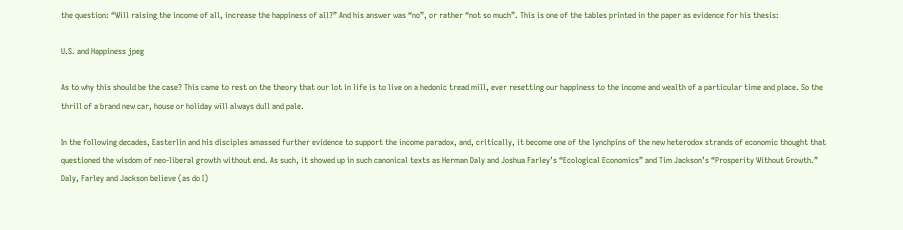the question: “Will raising the income of all, increase the happiness of all?” And his answer was “no”, or rather “not so much”. This is one of the tables printed in the paper as evidence for his thesis:

U.S. and Happiness jpeg

As to why this should be the case? This came to rest on the theory that our lot in life is to live on a hedonic tread mill, ever resetting our happiness to the income and wealth of a particular time and place. So the thrill of a brand new car, house or holiday will always dull and pale.

In the following decades, Easterlin and his disciples amassed further evidence to support the income paradox, and, critically, it become one of the lynchpins of the new heterodox strands of economic thought that questioned the wisdom of neo-liberal growth without end. As such, it showed up in such canonical texts as Herman Daly and Joshua Farley’s “Ecological Economics” and Tim Jackson’s “Prosperity Without Growth.” Daly, Farley and Jackson believe (as do I)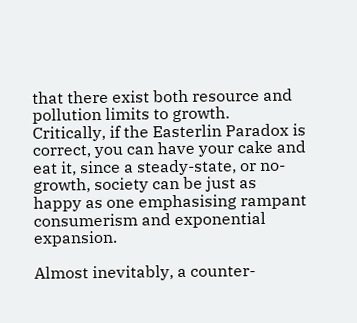that there exist both resource and pollution limits to growth.  Critically, if the Easterlin Paradox is correct, you can have your cake and eat it, since a steady-state, or no-growth, society can be just as happy as one emphasising rampant consumerism and exponential expansion.

Almost inevitably, a counter-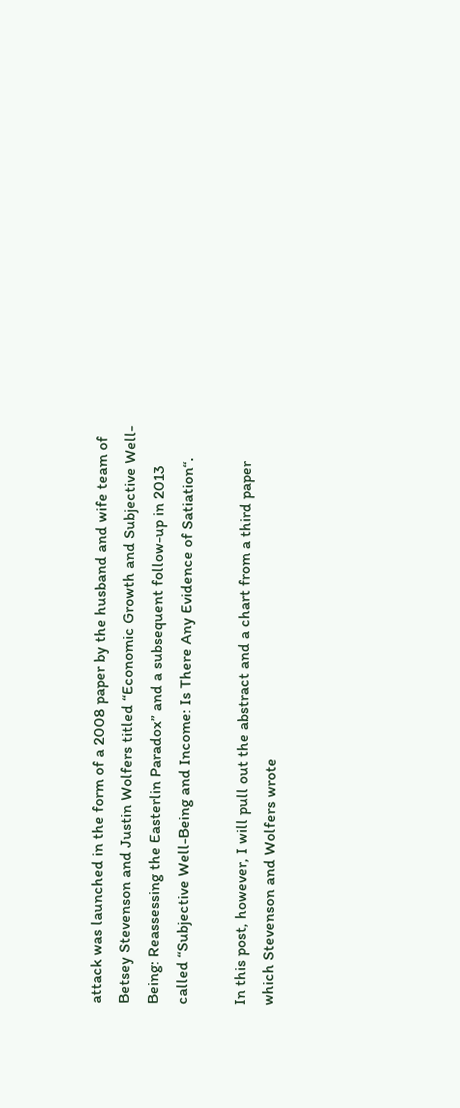attack was launched in the form of a 2008 paper by the husband and wife team of Betsey Stevenson and Justin Wolfers titled “Economic Growth and Subjective Well-Being: Reassessing the Easterlin Paradox” and a subsequent follow-up in 2013 called “Subjective Well-Being and Income: Is There Any Evidence of Satiation“.

In this post, however, I will pull out the abstract and a chart from a third paper which Stevenson and Wolfers wrote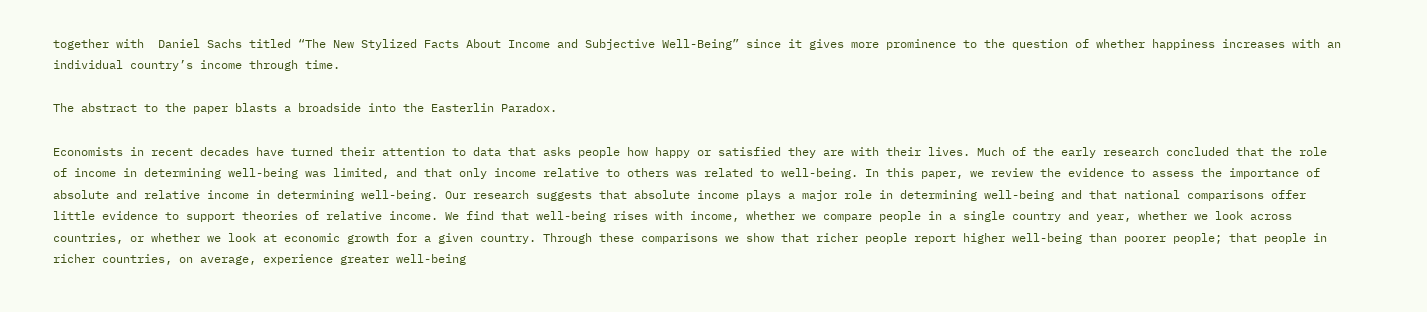together with  Daniel Sachs titled “The New Stylized Facts About Income and Subjective Well-Being” since it gives more prominence to the question of whether happiness increases with an individual country’s income through time.

The abstract to the paper blasts a broadside into the Easterlin Paradox.

Economists in recent decades have turned their attention to data that asks people how happy or satisfied they are with their lives. Much of the early research concluded that the role of income in determining well-being was limited, and that only income relative to others was related to well-being. In this paper, we review the evidence to assess the importance of absolute and relative income in determining well-being. Our research suggests that absolute income plays a major role in determining well-being and that national comparisons offer little evidence to support theories of relative income. We find that well-being rises with income, whether we compare people in a single country and year, whether we look across countries, or whether we look at economic growth for a given country. Through these comparisons we show that richer people report higher well-being than poorer people; that people in richer countries, on average, experience greater well-being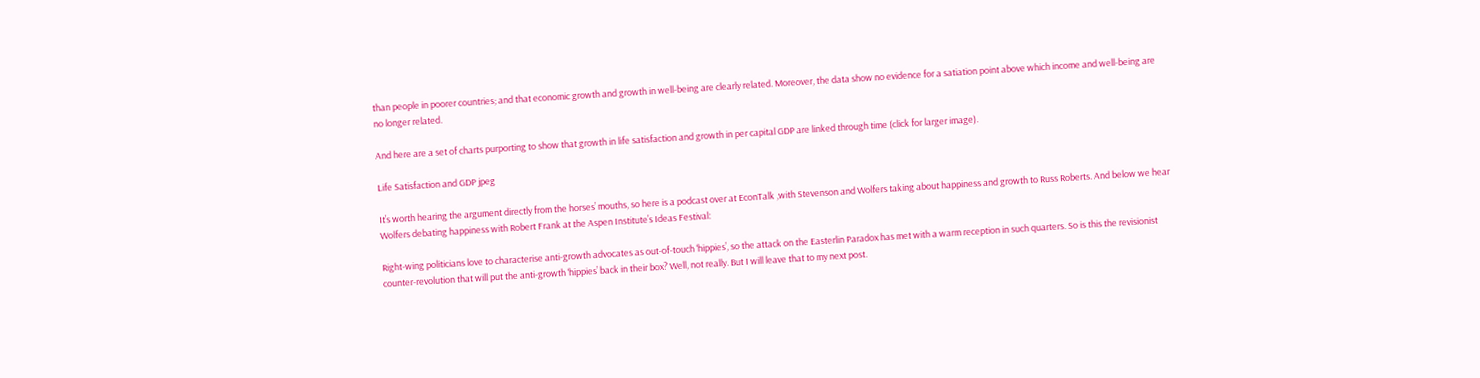than people in poorer countries; and that economic growth and growth in well-being are clearly related. Moreover, the data show no evidence for a satiation point above which income and well-being are no longer related.

And here are a set of charts purporting to show that growth in life satisfaction and growth in per capital GDP are linked through time (click for larger image).

Life Satisfaction and GDP jpeg

It’s worth hearing the argument directly from the horses’ mouths, so here is a podcast over at EconTalk ,with Stevenson and Wolfers taking about happiness and growth to Russ Roberts. And below we hear Wolfers debating happiness with Robert Frank at the Aspen Institute’s Ideas Festival:

Right-wing politicians love to characterise anti-growth advocates as out-of-touch ‘hippies’, so the attack on the Easterlin Paradox has met with a warm reception in such quarters. So is this the revisionist counter-revolution that will put the anti-growth ‘hippies’ back in their box? Well, not really. But I will leave that to my next post.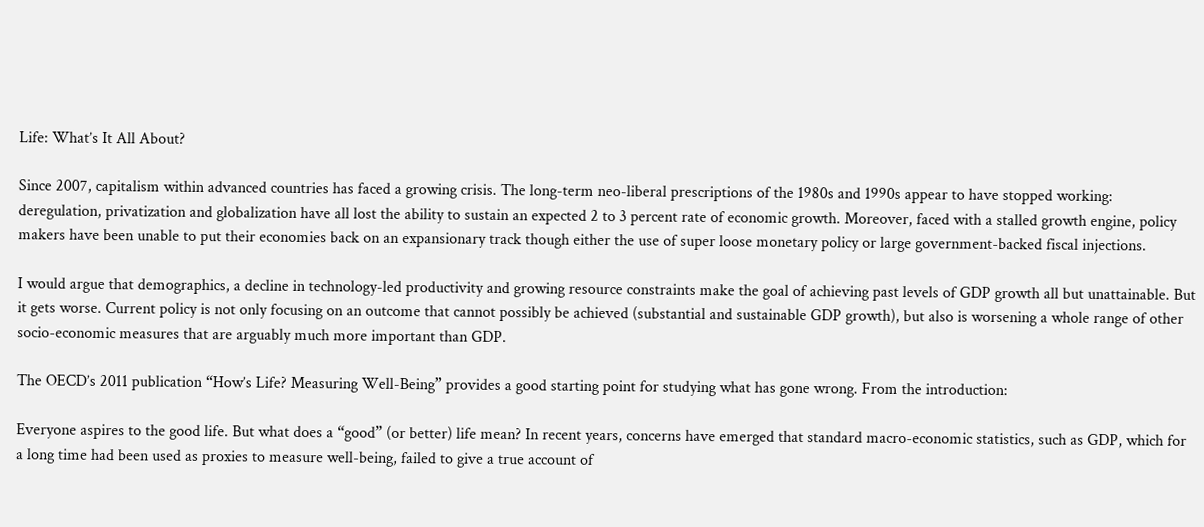Life: What’s It All About?

Since 2007, capitalism within advanced countries has faced a growing crisis. The long-term neo-liberal prescriptions of the 1980s and 1990s appear to have stopped working: deregulation, privatization and globalization have all lost the ability to sustain an expected 2 to 3 percent rate of economic growth. Moreover, faced with a stalled growth engine, policy makers have been unable to put their economies back on an expansionary track though either the use of super loose monetary policy or large government-backed fiscal injections.

I would argue that demographics, a decline in technology-led productivity and growing resource constraints make the goal of achieving past levels of GDP growth all but unattainable. But it gets worse. Current policy is not only focusing on an outcome that cannot possibly be achieved (substantial and sustainable GDP growth), but also is worsening a whole range of other socio-economic measures that are arguably much more important than GDP.

The OECD’s 2011 publication “How’s Life? Measuring Well-Being” provides a good starting point for studying what has gone wrong. From the introduction:

Everyone aspires to the good life. But what does a “good” (or better) life mean? In recent years, concerns have emerged that standard macro-economic statistics, such as GDP, which for a long time had been used as proxies to measure well-being, failed to give a true account of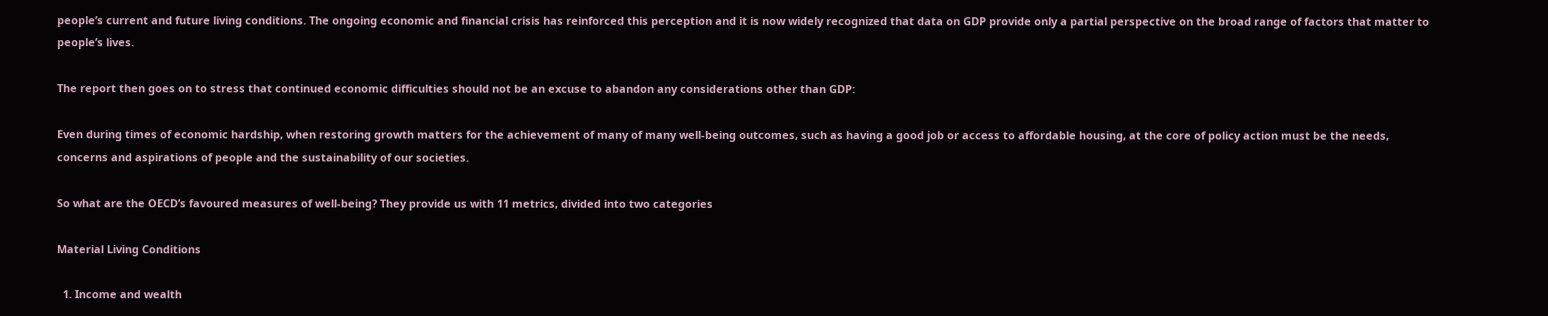people’s current and future living conditions. The ongoing economic and financial crisis has reinforced this perception and it is now widely recognized that data on GDP provide only a partial perspective on the broad range of factors that matter to people’s lives.

The report then goes on to stress that continued economic difficulties should not be an excuse to abandon any considerations other than GDP:

Even during times of economic hardship, when restoring growth matters for the achievement of many of many well-being outcomes, such as having a good job or access to affordable housing, at the core of policy action must be the needs, concerns and aspirations of people and the sustainability of our societies.

So what are the OECD’s favoured measures of well-being? They provide us with 11 metrics, divided into two categories

Material Living Conditions

  1. Income and wealth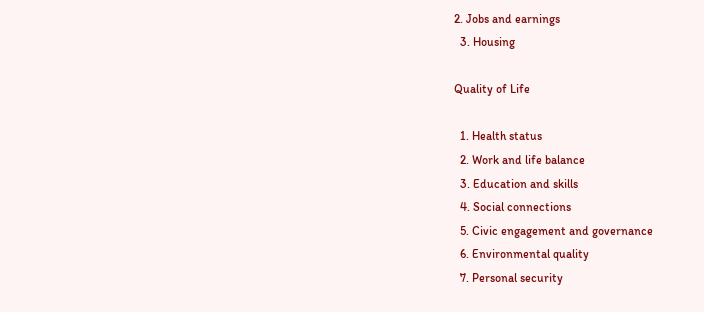2. Jobs and earnings
  3. Housing

Quality of Life

  1. Health status
  2. Work and life balance
  3. Education and skills
  4. Social connections
  5. Civic engagement and governance
  6. Environmental quality
  7. Personal security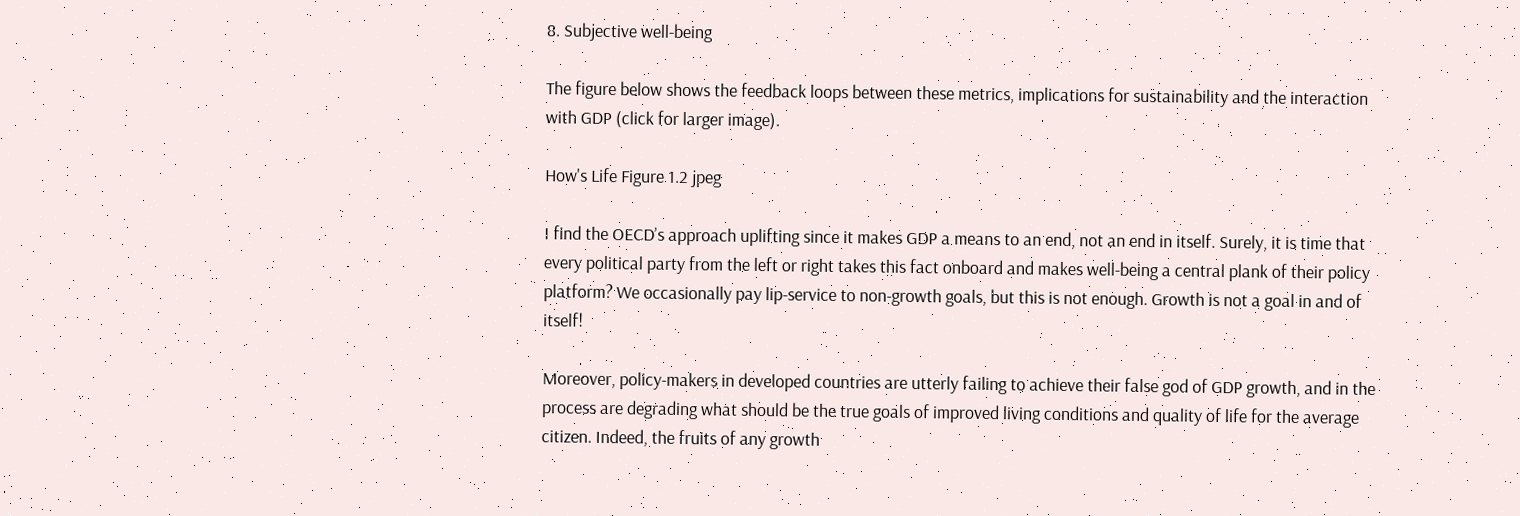8. Subjective well-being

The figure below shows the feedback loops between these metrics, implications for sustainability and the interaction with GDP (click for larger image).

How's Life Figure 1.2 jpeg

I find the OECD’s approach uplifting since it makes GDP a means to an end, not an end in itself. Surely, it is time that every political party from the left or right takes this fact onboard and makes well-being a central plank of their policy platform? We occasionally pay lip-service to non-growth goals, but this is not enough. Growth is not a goal in and of itself!

Moreover, policy-makers in developed countries are utterly failing to achieve their false god of GDP growth, and in the process are degrading what should be the true goals of improved living conditions and quality of life for the average citizen. Indeed, the fruits of any growth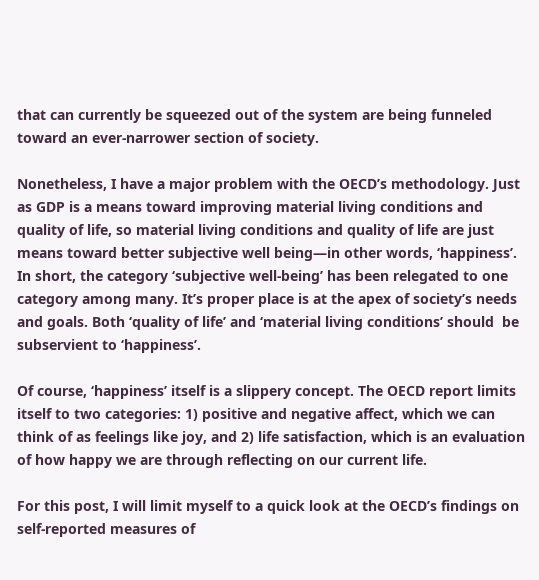that can currently be squeezed out of the system are being funneled toward an ever-narrower section of society.

Nonetheless, I have a major problem with the OECD’s methodology. Just as GDP is a means toward improving material living conditions and quality of life, so material living conditions and quality of life are just means toward better subjective well being—in other words, ‘happiness’. In short, the category ‘subjective well-being’ has been relegated to one category among many. It’s proper place is at the apex of society’s needs and goals. Both ‘quality of life’ and ‘material living conditions’ should  be subservient to ‘happiness’.

Of course, ‘happiness’ itself is a slippery concept. The OECD report limits itself to two categories: 1) positive and negative affect, which we can think of as feelings like joy, and 2) life satisfaction, which is an evaluation of how happy we are through reflecting on our current life.

For this post, I will limit myself to a quick look at the OECD’s findings on self-reported measures of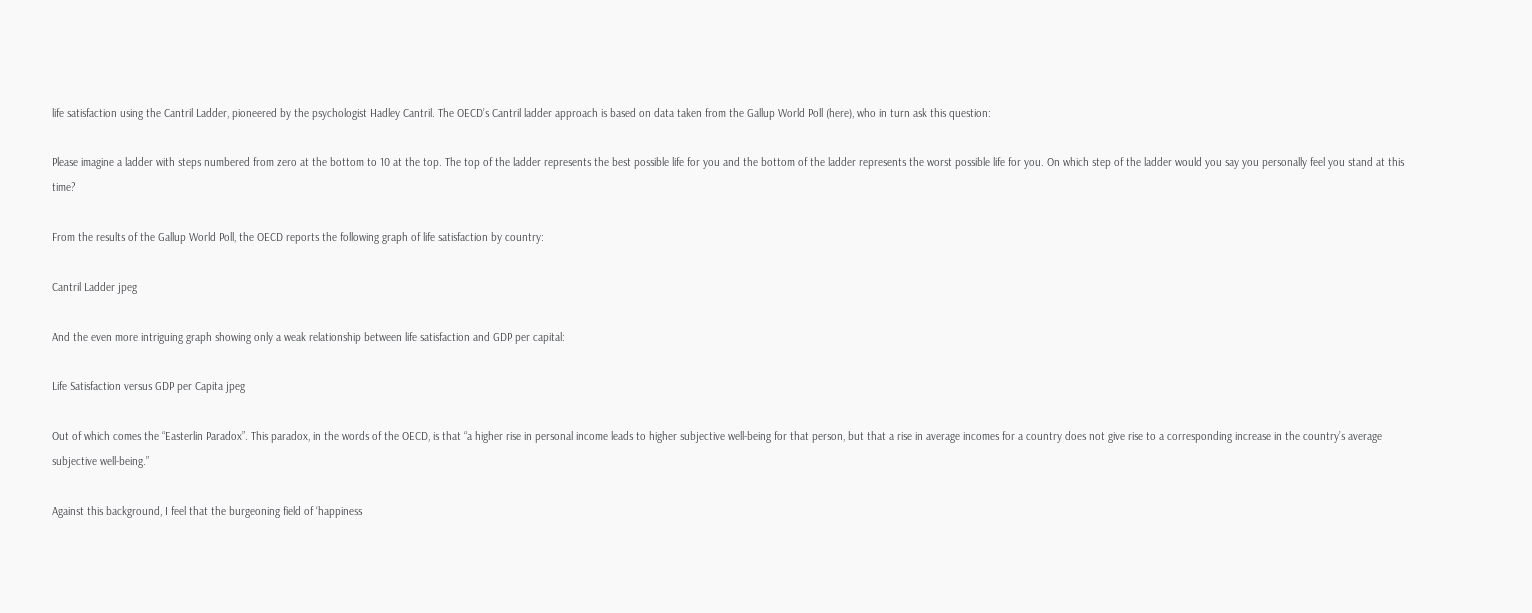life satisfaction using the Cantril Ladder, pioneered by the psychologist Hadley Cantril. The OECD’s Cantril ladder approach is based on data taken from the Gallup World Poll (here), who in turn ask this question:

Please imagine a ladder with steps numbered from zero at the bottom to 10 at the top. The top of the ladder represents the best possible life for you and the bottom of the ladder represents the worst possible life for you. On which step of the ladder would you say you personally feel you stand at this time?

From the results of the Gallup World Poll, the OECD reports the following graph of life satisfaction by country:

Cantril Ladder jpeg

And the even more intriguing graph showing only a weak relationship between life satisfaction and GDP per capital:

Life Satisfaction versus GDP per Capita jpeg

Out of which comes the “Easterlin Paradox”. This paradox, in the words of the OECD, is that “a higher rise in personal income leads to higher subjective well-being for that person, but that a rise in average incomes for a country does not give rise to a corresponding increase in the country’s average subjective well-being.”

Against this background, I feel that the burgeoning field of ‘happiness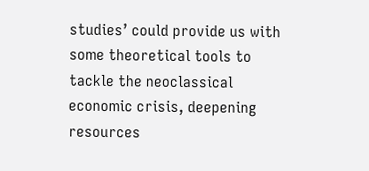studies’ could provide us with some theoretical tools to tackle the neoclassical economic crisis, deepening resources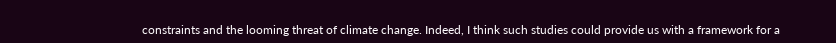constraints and the looming threat of climate change. Indeed, I think such studies could provide us with a framework for a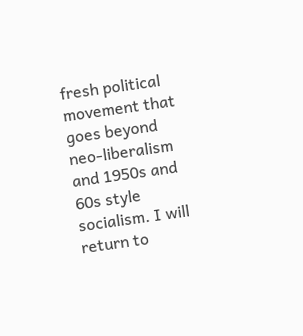fresh political movement that goes beyond neo-liberalism and 1950s and 60s style socialism. I will return to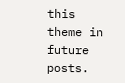this theme in future posts.